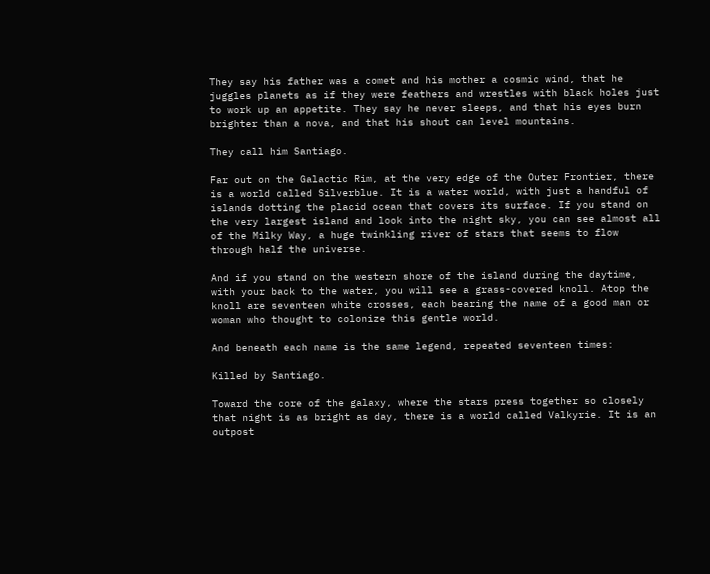They say his father was a comet and his mother a cosmic wind, that he juggles planets as if they were feathers and wrestles with black holes just to work up an appetite. They say he never sleeps, and that his eyes burn brighter than a nova, and that his shout can level mountains.

They call him Santiago.

Far out on the Galactic Rim, at the very edge of the Outer Frontier, there is a world called Silverblue. It is a water world, with just a handful of islands dotting the placid ocean that covers its surface. If you stand on the very largest island and look into the night sky, you can see almost all of the Milky Way, a huge twinkling river of stars that seems to flow through half the universe.

And if you stand on the western shore of the island during the daytime, with your back to the water, you will see a grass-covered knoll. Atop the knoll are seventeen white crosses, each bearing the name of a good man or woman who thought to colonize this gentle world.

And beneath each name is the same legend, repeated seventeen times:

Killed by Santiago.

Toward the core of the galaxy, where the stars press together so closely that night is as bright as day, there is a world called Valkyrie. It is an outpost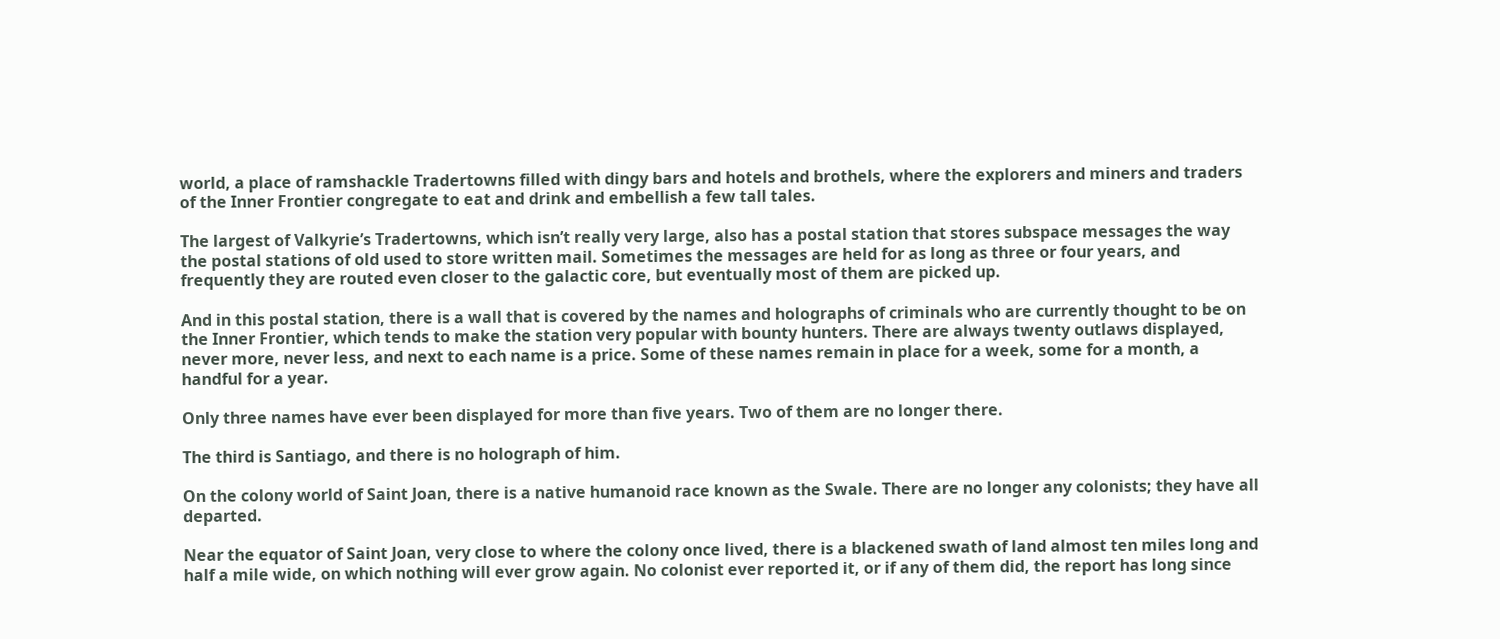world, a place of ramshackle Tradertowns filled with dingy bars and hotels and brothels, where the explorers and miners and traders of the Inner Frontier congregate to eat and drink and embellish a few tall tales.

The largest of Valkyrie’s Tradertowns, which isn’t really very large, also has a postal station that stores subspace messages the way the postal stations of old used to store written mail. Sometimes the messages are held for as long as three or four years, and frequently they are routed even closer to the galactic core, but eventually most of them are picked up.

And in this postal station, there is a wall that is covered by the names and holographs of criminals who are currently thought to be on the Inner Frontier, which tends to make the station very popular with bounty hunters. There are always twenty outlaws displayed, never more, never less, and next to each name is a price. Some of these names remain in place for a week, some for a month, a handful for a year.

Only three names have ever been displayed for more than five years. Two of them are no longer there.

The third is Santiago, and there is no holograph of him.

On the colony world of Saint Joan, there is a native humanoid race known as the Swale. There are no longer any colonists; they have all departed.

Near the equator of Saint Joan, very close to where the colony once lived, there is a blackened swath of land almost ten miles long and half a mile wide, on which nothing will ever grow again. No colonist ever reported it, or if any of them did, the report has long since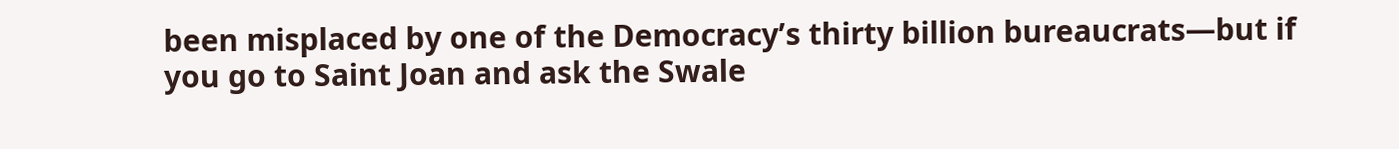been misplaced by one of the Democracy’s thirty billion bureaucrats—but if you go to Saint Joan and ask the Swale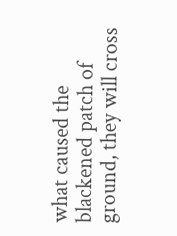what caused the blackened patch of ground, they will cross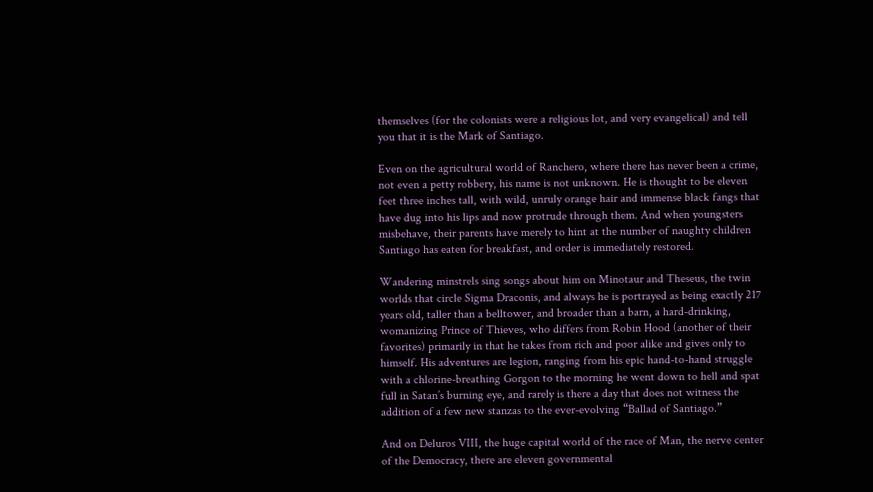themselves (for the colonists were a religious lot, and very evangelical) and tell you that it is the Mark of Santiago.

Even on the agricultural world of Ranchero, where there has never been a crime, not even a petty robbery, his name is not unknown. He is thought to be eleven feet three inches tall, with wild, unruly orange hair and immense black fangs that have dug into his lips and now protrude through them. And when youngsters misbehave, their parents have merely to hint at the number of naughty children Santiago has eaten for breakfast, and order is immediately restored.

Wandering minstrels sing songs about him on Minotaur and Theseus, the twin worlds that circle Sigma Draconis, and always he is portrayed as being exactly 217 years old, taller than a belltower, and broader than a barn, a hard-drinking, womanizing Prince of Thieves, who differs from Robin Hood (another of their favorites) primarily in that he takes from rich and poor alike and gives only to himself. His adventures are legion, ranging from his epic hand-to-hand struggle with a chlorine-breathing Gorgon to the morning he went down to hell and spat full in Satan’s burning eye, and rarely is there a day that does not witness the addition of a few new stanzas to the ever-evolving “Ballad of Santiago.”

And on Deluros VIII, the huge capital world of the race of Man, the nerve center of the Democracy, there are eleven governmental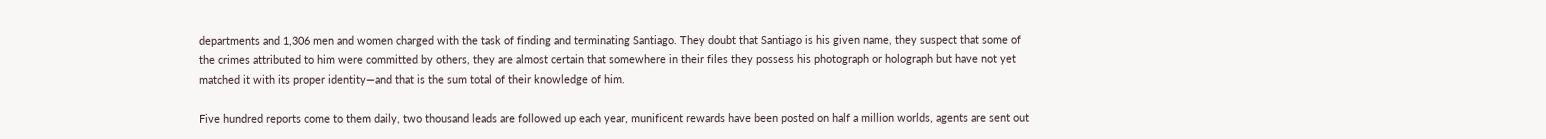departments and 1,306 men and women charged with the task of finding and terminating Santiago. They doubt that Santiago is his given name, they suspect that some of the crimes attributed to him were committed by others, they are almost certain that somewhere in their files they possess his photograph or holograph but have not yet matched it with its proper identity—and that is the sum total of their knowledge of him.

Five hundred reports come to them daily, two thousand leads are followed up each year, munificent rewards have been posted on half a million worlds, agents are sent out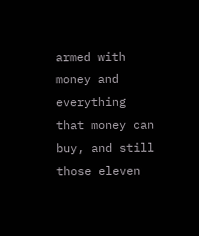armed with money and everything that money can buy, and still those eleven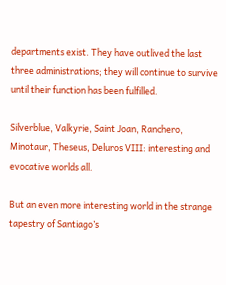departments exist. They have outlived the last three administrations; they will continue to survive until their function has been fulfilled.

Silverblue, Valkyrie, Saint Joan, Ranchero, Minotaur, Theseus, Deluros VIII: interesting and evocative worlds all.

But an even more interesting world in the strange tapestry of Santiago’s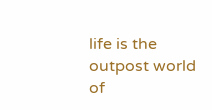life is the outpost world of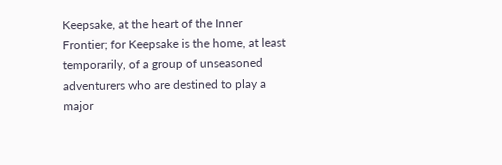Keepsake, at the heart of the Inner Frontier; for Keepsake is the home, at least temporarily, of a group of unseasoned adventurers who are destined to play a major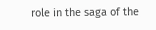role in the saga of the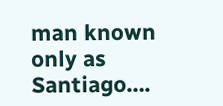man known only as Santiago….